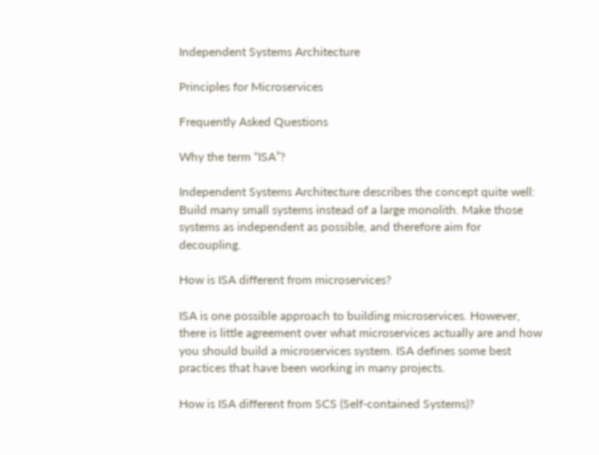Independent Systems Architecture

Principles for Microservices

Frequently Asked Questions

Why the term “ISA”?

Independent Systems Architecture describes the concept quite well: Build many small systems instead of a large monolith. Make those systems as independent as possible, and therefore aim for decoupling.

How is ISA different from microservices?

ISA is one possible approach to building microservices. However, there is little agreement over what microservices actually are and how you should build a microservices system. ISA defines some best practices that have been working in many projects.

How is ISA different from SCS (Self-contained Systems)?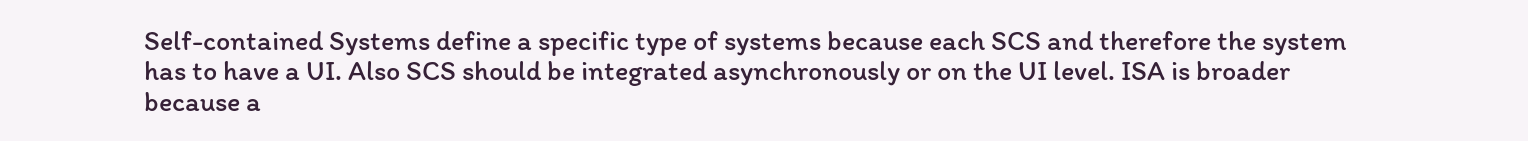Self-contained Systems define a specific type of systems because each SCS and therefore the system has to have a UI. Also SCS should be integrated asynchronously or on the UI level. ISA is broader because a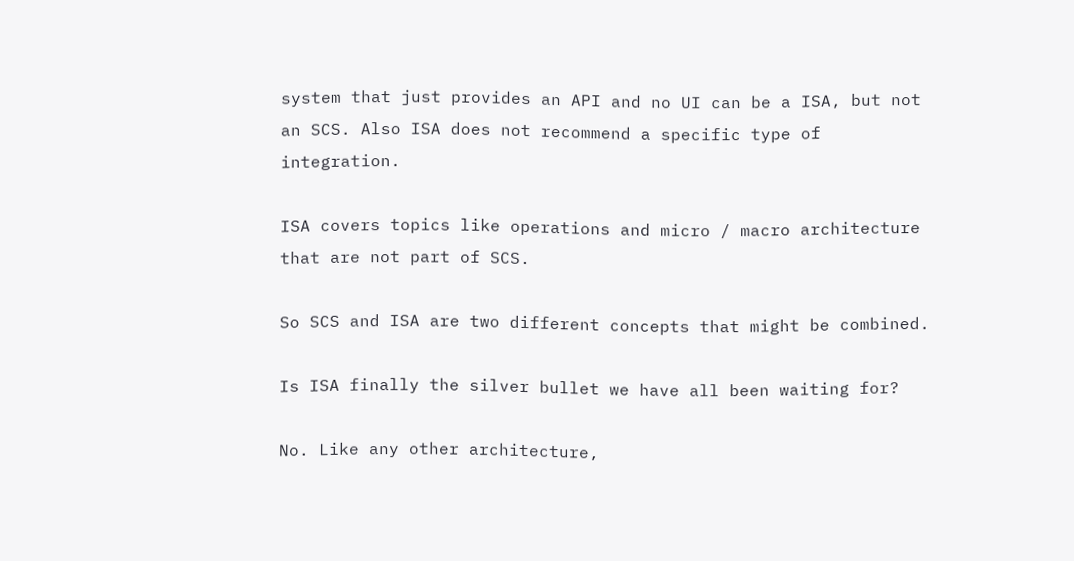system that just provides an API and no UI can be a ISA, but not an SCS. Also ISA does not recommend a specific type of integration.

ISA covers topics like operations and micro / macro architecture that are not part of SCS.

So SCS and ISA are two different concepts that might be combined.

Is ISA finally the silver bullet we have all been waiting for?

No. Like any other architecture,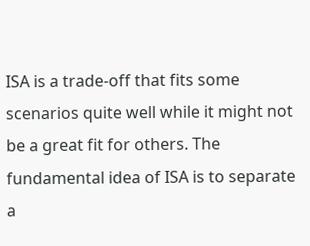ISA is a trade-off that fits some scenarios quite well while it might not be a great fit for others. The fundamental idea of ISA is to separate a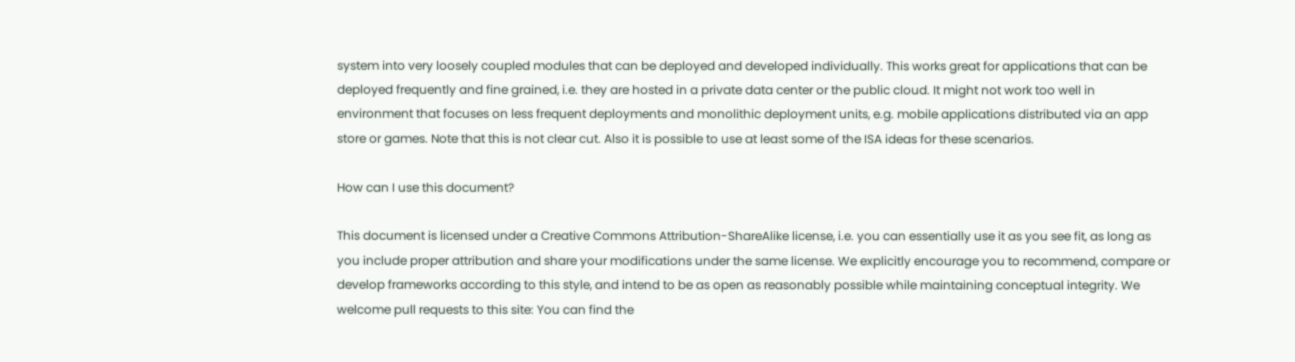system into very loosely coupled modules that can be deployed and developed individually. This works great for applications that can be deployed frequently and fine grained, i.e. they are hosted in a private data center or the public cloud. It might not work too well in environment that focuses on less frequent deployments and monolithic deployment units, e.g. mobile applications distributed via an app store or games. Note that this is not clear cut. Also it is possible to use at least some of the ISA ideas for these scenarios.

How can I use this document?

This document is licensed under a Creative Commons Attribution-ShareAlike license, i.e. you can essentially use it as you see fit, as long as you include proper attribution and share your modifications under the same license. We explicitly encourage you to recommend, compare or develop frameworks according to this style, and intend to be as open as reasonably possible while maintaining conceptual integrity. We welcome pull requests to this site: You can find the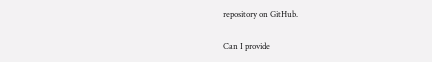repository on GitHub.

Can I provide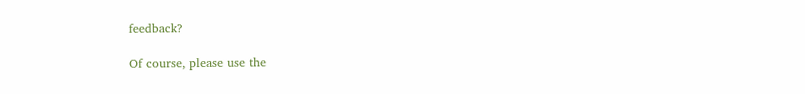feedback?

Of course, please use the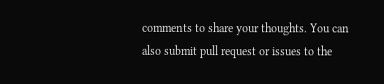comments to share your thoughts. You can also submit pull request or issues to the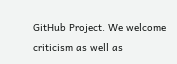GitHub Project. We welcome criticism as well as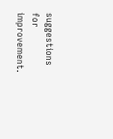suggestions for improvement.